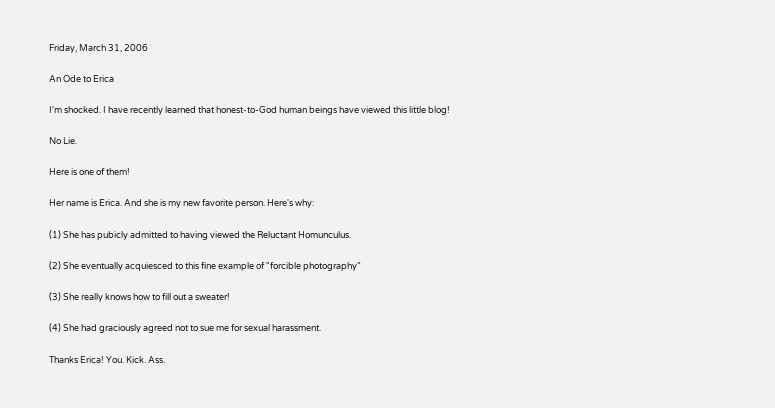Friday, March 31, 2006

An Ode to Erica

I'm shocked. I have recently learned that honest-to-God human beings have viewed this little blog!

No Lie.

Here is one of them!

Her name is Erica. And she is my new favorite person. Here's why:

(1) She has pubicly admitted to having viewed the Reluctant Homunculus.

(2) She eventually acquiesced to this fine example of "forcible photography"

(3) She really knows how to fill out a sweater!

(4) She had graciously agreed not to sue me for sexual harassment.

Thanks Erica! You. Kick. Ass.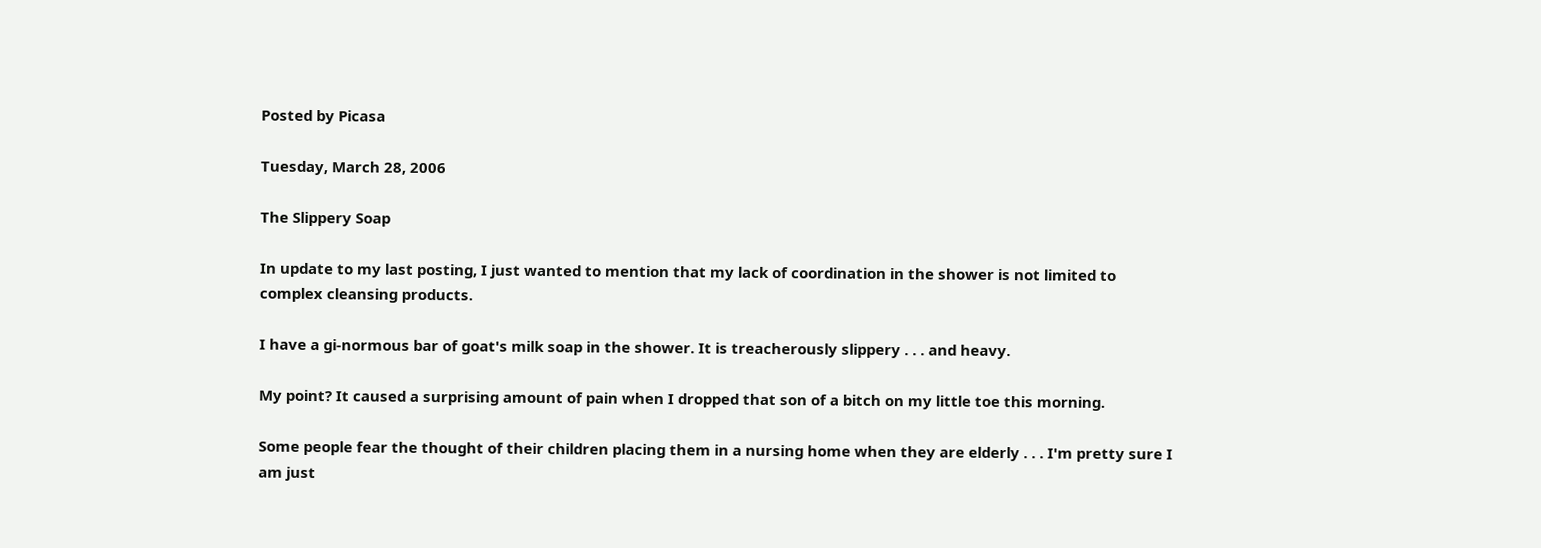Posted by Picasa

Tuesday, March 28, 2006

The Slippery Soap

In update to my last posting, I just wanted to mention that my lack of coordination in the shower is not limited to complex cleansing products.

I have a gi-normous bar of goat's milk soap in the shower. It is treacherously slippery . . . and heavy.

My point? It caused a surprising amount of pain when I dropped that son of a bitch on my little toe this morning.

Some people fear the thought of their children placing them in a nursing home when they are elderly . . . I'm pretty sure I am just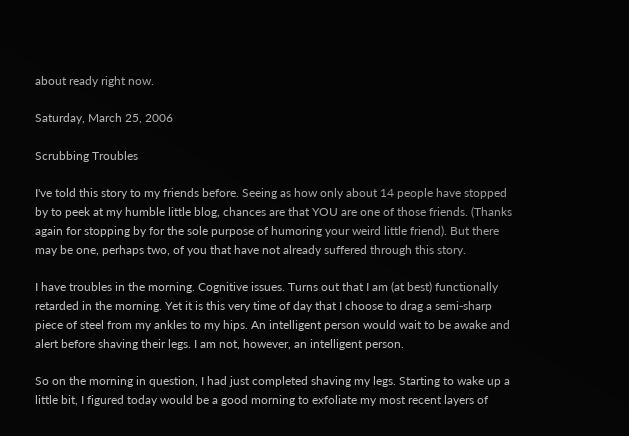about ready right now.

Saturday, March 25, 2006

Scrubbing Troubles

I've told this story to my friends before. Seeing as how only about 14 people have stopped by to peek at my humble little blog, chances are that YOU are one of those friends. (Thanks again for stopping by for the sole purpose of humoring your weird little friend). But there may be one, perhaps two, of you that have not already suffered through this story.

I have troubles in the morning. Cognitive issues. Turns out that I am (at best) functionally retarded in the morning. Yet it is this very time of day that I choose to drag a semi-sharp piece of steel from my ankles to my hips. An intelligent person would wait to be awake and alert before shaving their legs. I am not, however, an intelligent person.

So on the morning in question, I had just completed shaving my legs. Starting to wake up a little bit, I figured today would be a good morning to exfoliate my most recent layers of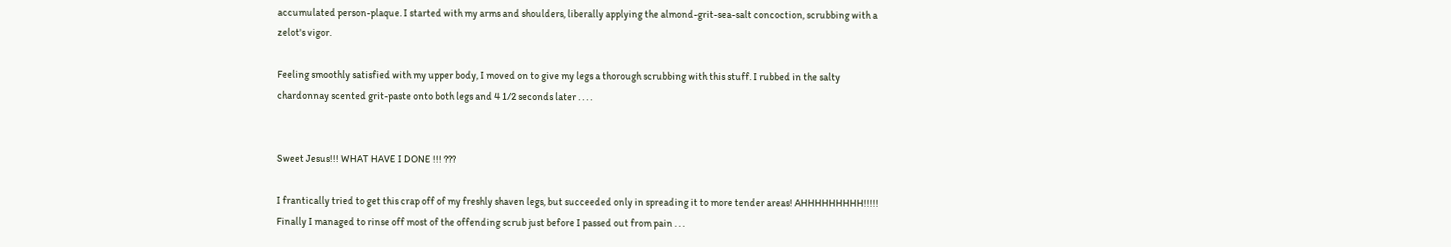accumulated person-plaque. I started with my arms and shoulders, liberally applying the almond-grit-sea-salt concoction, scrubbing with a zelot's vigor.

Feeling smoothly satisfied with my upper body, I moved on to give my legs a thorough scrubbing with this stuff. I rubbed in the salty chardonnay scented grit-paste onto both legs and 4 1/2 seconds later . . . .


Sweet Jesus!!! WHAT HAVE I DONE !!! ???

I frantically tried to get this crap off of my freshly shaven legs, but succeeded only in spreading it to more tender areas! AHHHHHHHHH!!!!! Finally I managed to rinse off most of the offending scrub just before I passed out from pain . . .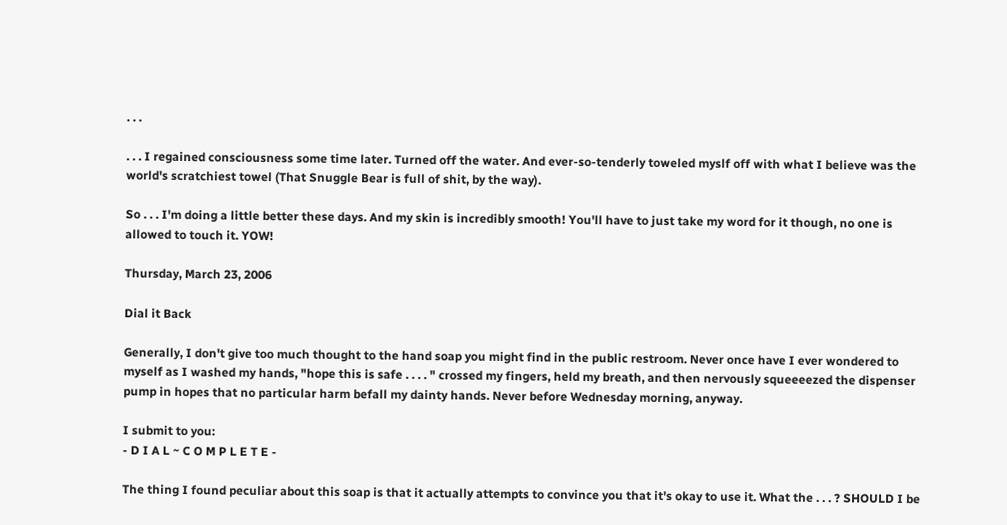. . .

. . . I regained consciousness some time later. Turned off the water. And ever-so-tenderly toweled myslf off with what I believe was the world's scratchiest towel (That Snuggle Bear is full of shit, by the way).

So . . . I'm doing a little better these days. And my skin is incredibly smooth! You'll have to just take my word for it though, no one is allowed to touch it. YOW!

Thursday, March 23, 2006

Dial it Back

Generally, I don't give too much thought to the hand soap you might find in the public restroom. Never once have I ever wondered to myself as I washed my hands, "hope this is safe . . . . " crossed my fingers, held my breath, and then nervously squeeeezed the dispenser pump in hopes that no particular harm befall my dainty hands. Never before Wednesday morning, anyway.

I submit to you:
- D I A L ~ C O M P L E T E -

The thing I found peculiar about this soap is that it actually attempts to convince you that it's okay to use it. What the . . . ? SHOULD I be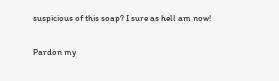suspicious of this soap? I sure as hell am now!

Pardon my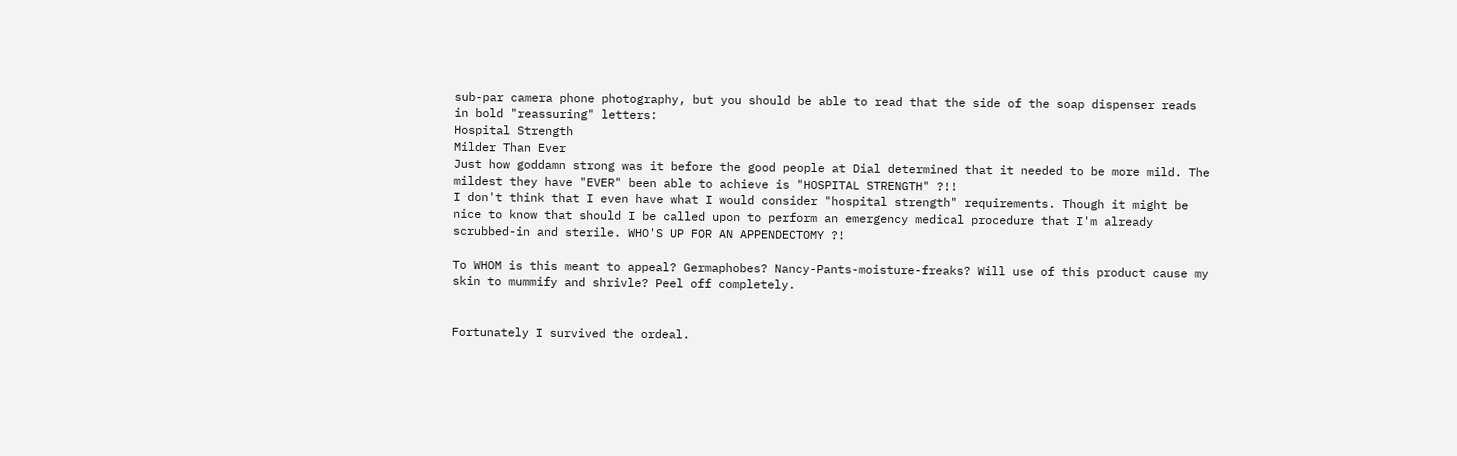sub-par camera phone photography, but you should be able to read that the side of the soap dispenser reads in bold "reassuring" letters:
Hospital Strength
Milder Than Ever
Just how goddamn strong was it before the good people at Dial determined that it needed to be more mild. The mildest they have "EVER" been able to achieve is "HOSPITAL STRENGTH" ?!!
I don't think that I even have what I would consider "hospital strength" requirements. Though it might be nice to know that should I be called upon to perform an emergency medical procedure that I'm already scrubbed-in and sterile. WHO'S UP FOR AN APPENDECTOMY ?!

To WHOM is this meant to appeal? Germaphobes? Nancy-Pants-moisture-freaks? Will use of this product cause my skin to mummify and shrivle? Peel off completely.


Fortunately I survived the ordeal.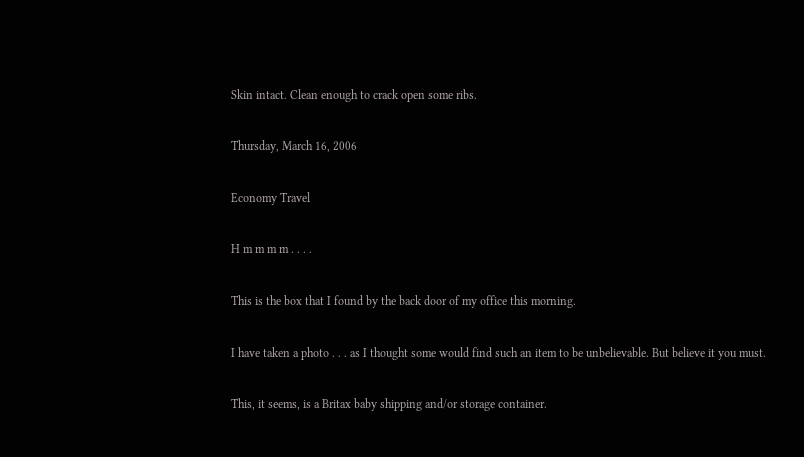Skin intact. Clean enough to crack open some ribs.

Thursday, March 16, 2006

Economy Travel

H m m m m . . . .

This is the box that I found by the back door of my office this morning.

I have taken a photo . . . as I thought some would find such an item to be unbelievable. But believe it you must.

This, it seems, is a Britax baby shipping and/or storage container.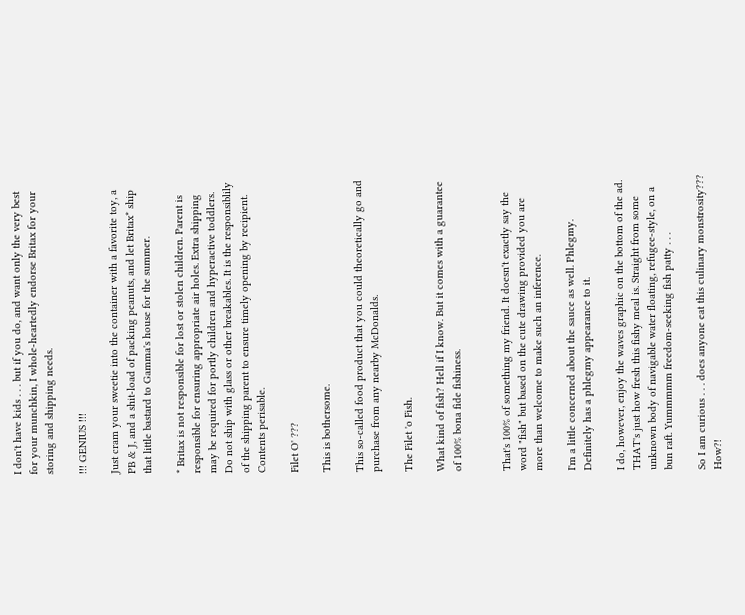I don't have kids . . . but if you do, and want only the very best for your munchkin, I whole-heartedly endorse Britax for your storing and shipping needs.

!!! GENIUS !!!

Just cram your sweetie into the container with a favorite toy, a PB & J, and a shit-load of packing peanuts, and let Britax* ship that little bastard to Gamma's house for the summer.

* Britax is not responsible for lost or stolen children. Parent is responsible for ensuring appropriate air holes. Extra shipping may be required for portly children and hyperactive toddlers. Do not ship with glass or other breakables. It is the responsiblily of the shipping parent to ensure timely opening by recipient. Contents perisable.

Filet O' ???

This is bothersome.

This so-called food product that you could theoretically go and purchase from any nearby McDonalds.

The Filet 'o Fish.

What kind of fish? Hell if I know. But it comes with a guarantee of 100% bona fide fishiness.


That's 100% of something my friend. It doesn't exactly say the word "fish" but based on the cute drawing provided you are more than welcome to make such an inference.

I'm a little concerned about the sauce as well. Phlegmy. Definitely has a phlegmy appearance to it.

I do, however, enjoy the waves graphic on the bottom of the ad. THAT's just how fresh this fishy meal is. Straight from some unknown body of navigable water floating, refugee-style, on a bun raft. Yummmmm freedom-seeking fish patty . . .

So I am curious . . . does anyone eat this culinary monstrosity??? How?!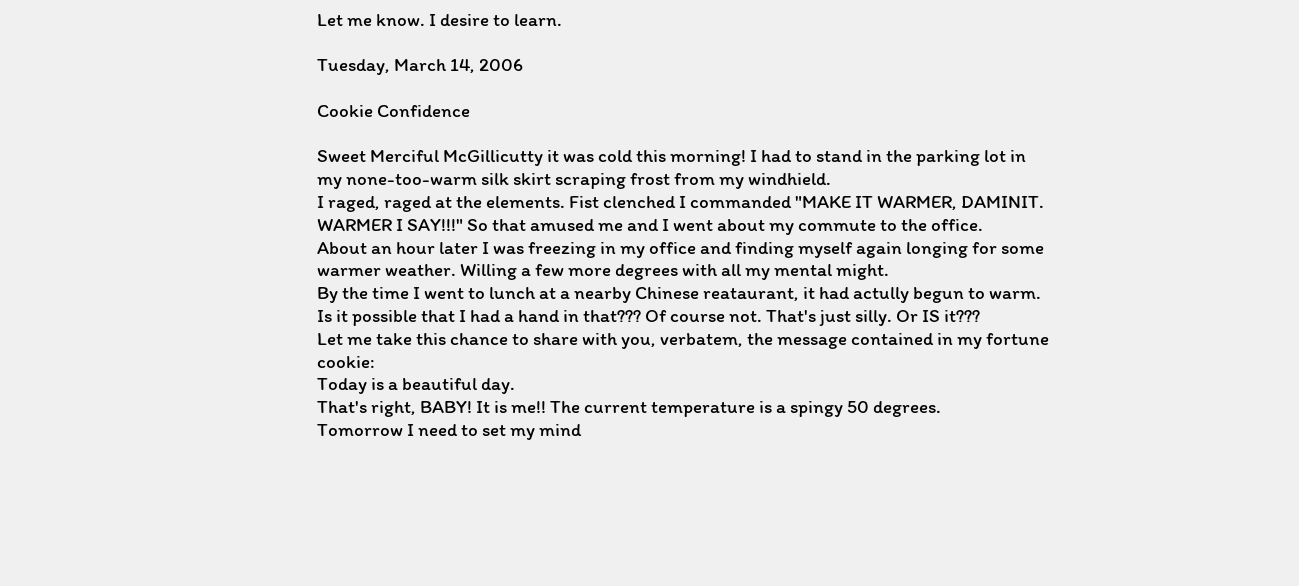Let me know. I desire to learn.

Tuesday, March 14, 2006

Cookie Confidence

Sweet Merciful McGillicutty it was cold this morning! I had to stand in the parking lot in my none-too-warm silk skirt scraping frost from my windhield.
I raged, raged at the elements. Fist clenched I commanded "MAKE IT WARMER, DAMINIT. WARMER I SAY!!!" So that amused me and I went about my commute to the office.
About an hour later I was freezing in my office and finding myself again longing for some warmer weather. Willing a few more degrees with all my mental might.
By the time I went to lunch at a nearby Chinese reataurant, it had actully begun to warm. Is it possible that I had a hand in that??? Of course not. That's just silly. Or IS it???
Let me take this chance to share with you, verbatem, the message contained in my fortune cookie:
Today is a beautiful day.
That's right, BABY! It is me!! The current temperature is a spingy 50 degrees.
Tomorrow I need to set my mind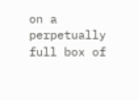on a perpetually full box of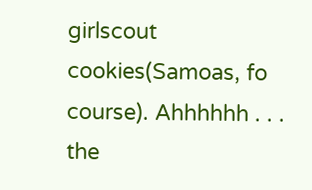girlscout cookies(Samoas, fo course). Ahhhhhh . . . the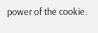power of the cookie.